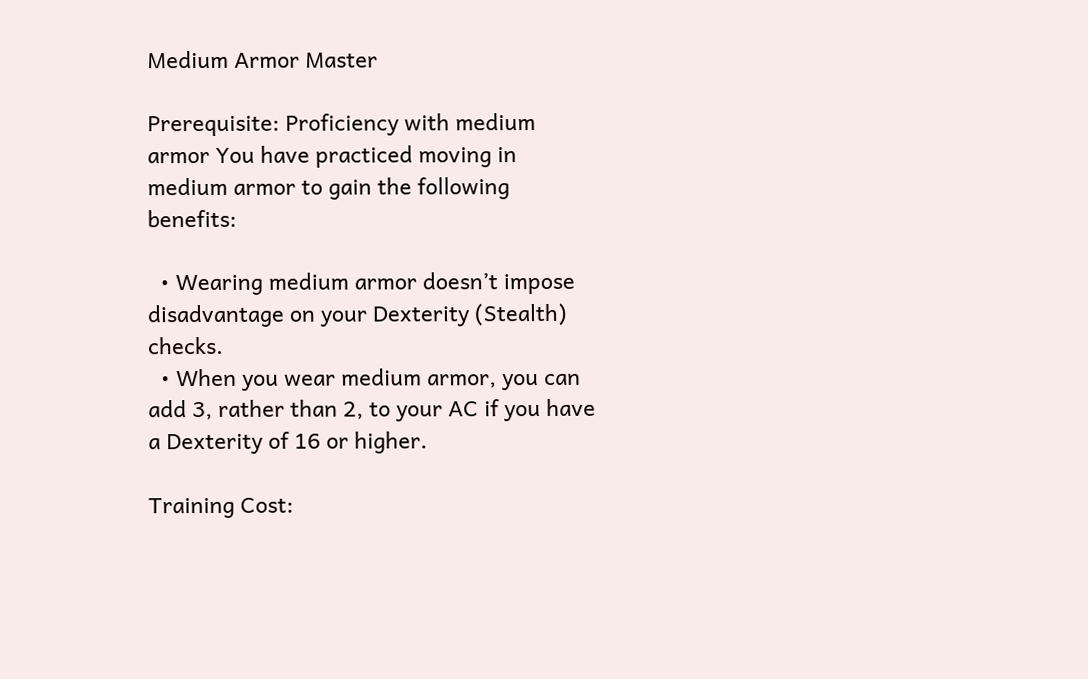Medium Armor Master

Prerequisite: Proficiency with medium armor You have practiced moving in medium armor to gain the following benefits:

  • Wearing medium armor doesn’t impose disadvantage on your Dexterity (Stealth) checks.
  • When you wear medium armor, you can add 3, rather than 2, to your AC if you have a Dexterity of 16 or higher.

Training Cost: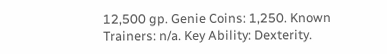12,500 gp. Genie Coins: 1,250. Known Trainers: n/a. Key Ability: Dexterity.